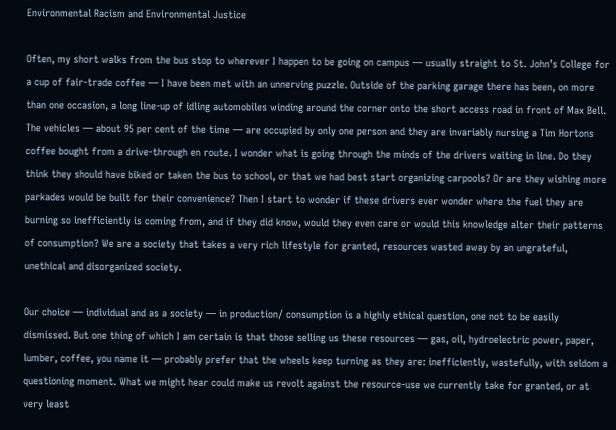Environmental Racism and Environmental Justice

Often, my short walks from the bus stop to wherever I happen to be going on campus — usually straight to St. John’s College for a cup of fair-trade coffee — I have been met with an unnerving puzzle. Outside of the parking garage there has been, on more than one occasion, a long line-up of idling automobiles winding around the corner onto the short access road in front of Max Bell. The vehicles — about 95 per cent of the time — are occupied by only one person and they are invariably nursing a Tim Hortons coffee bought from a drive-through en route. I wonder what is going through the minds of the drivers waiting in line. Do they think they should have biked or taken the bus to school, or that we had best start organizing carpools? Or are they wishing more parkades would be built for their convenience? Then I start to wonder if these drivers ever wonder where the fuel they are burning so inefficiently is coming from, and if they did know, would they even care or would this knowledge alter their patterns of consumption? We are a society that takes a very rich lifestyle for granted, resources wasted away by an ungrateful, unethical and disorganized society.

Our choice — individual and as a society — in production/ consumption is a highly ethical question, one not to be easily dismissed. But one thing of which I am certain is that those selling us these resources — gas, oil, hydroelectric power, paper, lumber, coffee, you name it — probably prefer that the wheels keep turning as they are: inefficiently, wastefully, with seldom a questioning moment. What we might hear could make us revolt against the resource-use we currently take for granted, or at very least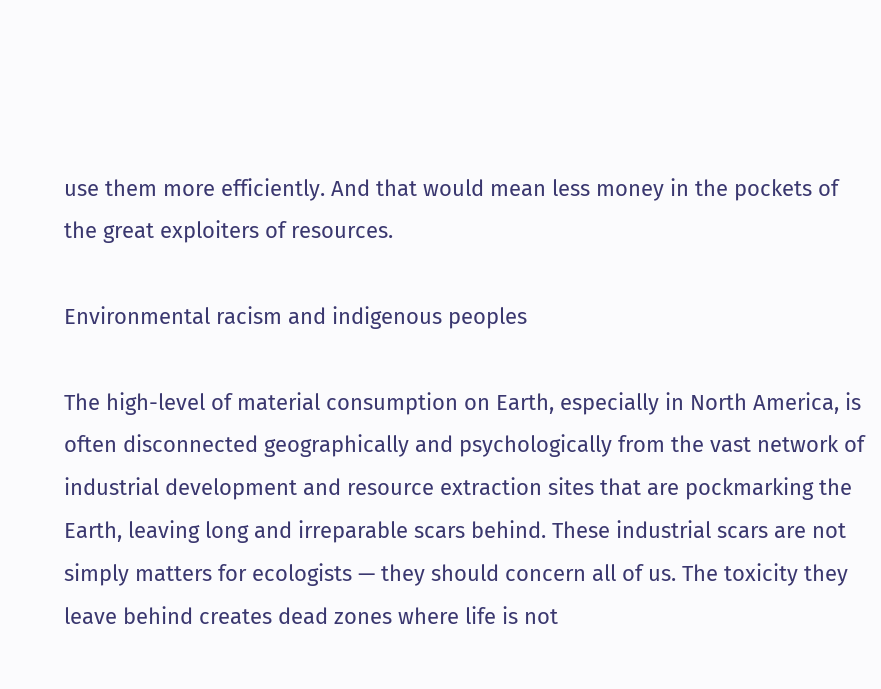use them more efficiently. And that would mean less money in the pockets of the great exploiters of resources.

Environmental racism and indigenous peoples

The high-level of material consumption on Earth, especially in North America, is often disconnected geographically and psychologically from the vast network of industrial development and resource extraction sites that are pockmarking the Earth, leaving long and irreparable scars behind. These industrial scars are not simply matters for ecologists — they should concern all of us. The toxicity they leave behind creates dead zones where life is not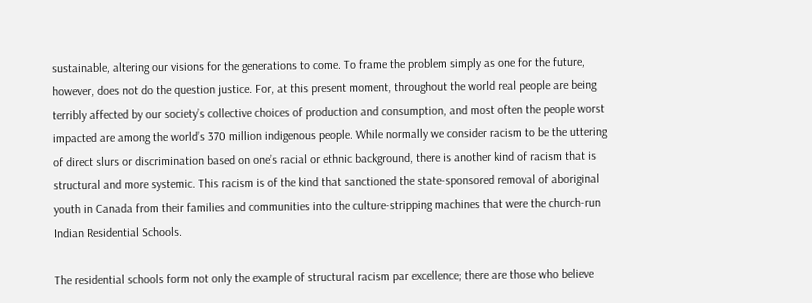sustainable, altering our visions for the generations to come. To frame the problem simply as one for the future, however, does not do the question justice. For, at this present moment, throughout the world real people are being terribly affected by our society’s collective choices of production and consumption, and most often the people worst impacted are among the world’s 370 million indigenous people. While normally we consider racism to be the uttering of direct slurs or discrimination based on one’s racial or ethnic background, there is another kind of racism that is structural and more systemic. This racism is of the kind that sanctioned the state-sponsored removal of aboriginal youth in Canada from their families and communities into the culture-stripping machines that were the church-run Indian Residential Schools.

The residential schools form not only the example of structural racism par excellence; there are those who believe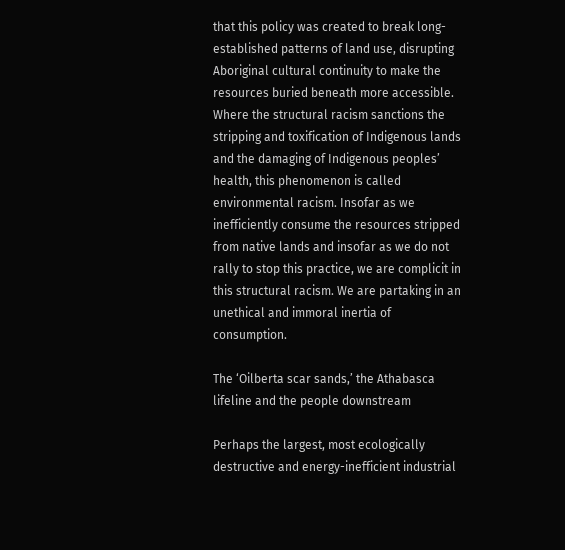that this policy was created to break long-established patterns of land use, disrupting Aboriginal cultural continuity to make the resources buried beneath more accessible. Where the structural racism sanctions the stripping and toxification of Indigenous lands and the damaging of Indigenous peoples’ health, this phenomenon is called environmental racism. Insofar as we inefficiently consume the resources stripped from native lands and insofar as we do not rally to stop this practice, we are complicit in this structural racism. We are partaking in an unethical and immoral inertia of consumption.

The ‘Oilberta scar sands,’ the Athabasca lifeline and the people downstream

Perhaps the largest, most ecologically destructive and energy-inefficient industrial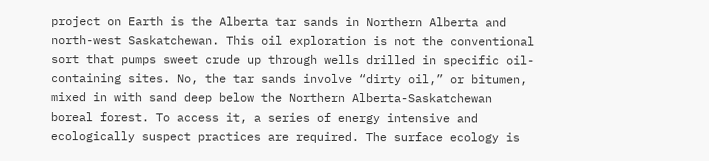project on Earth is the Alberta tar sands in Northern Alberta and north-west Saskatchewan. This oil exploration is not the conventional sort that pumps sweet crude up through wells drilled in specific oil-containing sites. No, the tar sands involve “dirty oil,” or bitumen, mixed in with sand deep below the Northern Alberta-Saskatchewan boreal forest. To access it, a series of energy intensive and ecologically suspect practices are required. The surface ecology is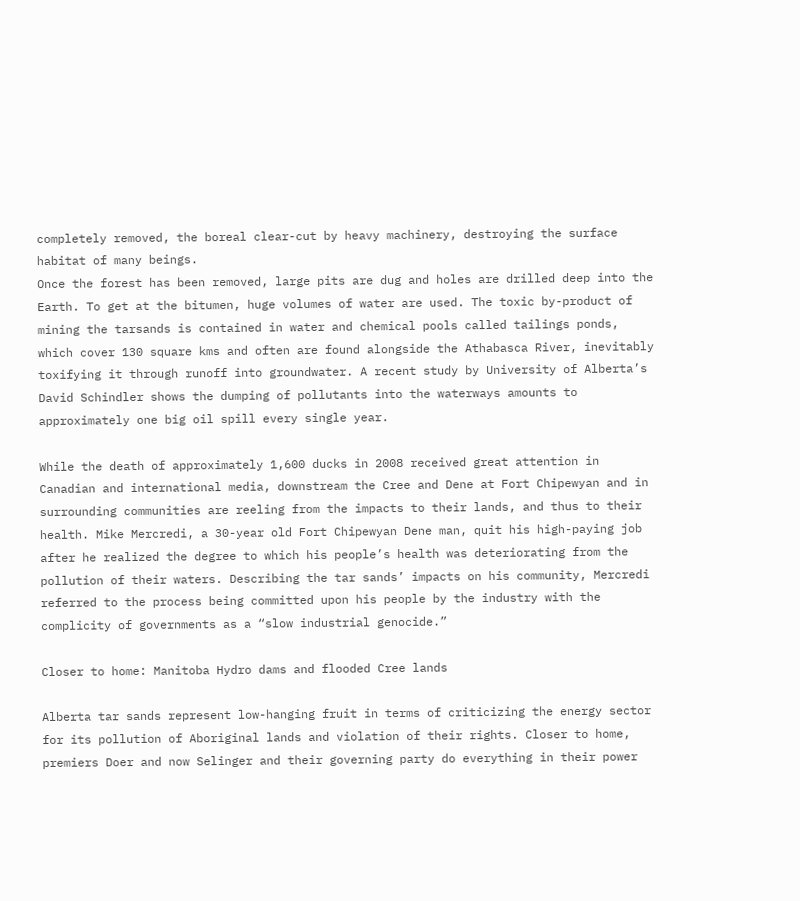completely removed, the boreal clear-cut by heavy machinery, destroying the surface habitat of many beings.
Once the forest has been removed, large pits are dug and holes are drilled deep into the Earth. To get at the bitumen, huge volumes of water are used. The toxic by-product of mining the tarsands is contained in water and chemical pools called tailings ponds, which cover 130 square kms and often are found alongside the Athabasca River, inevitably toxifying it through runoff into groundwater. A recent study by University of Alberta’s David Schindler shows the dumping of pollutants into the waterways amounts to approximately one big oil spill every single year.

While the death of approximately 1,600 ducks in 2008 received great attention in Canadian and international media, downstream the Cree and Dene at Fort Chipewyan and in surrounding communities are reeling from the impacts to their lands, and thus to their health. Mike Mercredi, a 30-year old Fort Chipewyan Dene man, quit his high-paying job after he realized the degree to which his people’s health was deteriorating from the pollution of their waters. Describing the tar sands’ impacts on his community, Mercredi referred to the process being committed upon his people by the industry with the complicity of governments as a “slow industrial genocide.”

Closer to home: Manitoba Hydro dams and flooded Cree lands

Alberta tar sands represent low-hanging fruit in terms of criticizing the energy sector for its pollution of Aboriginal lands and violation of their rights. Closer to home, premiers Doer and now Selinger and their governing party do everything in their power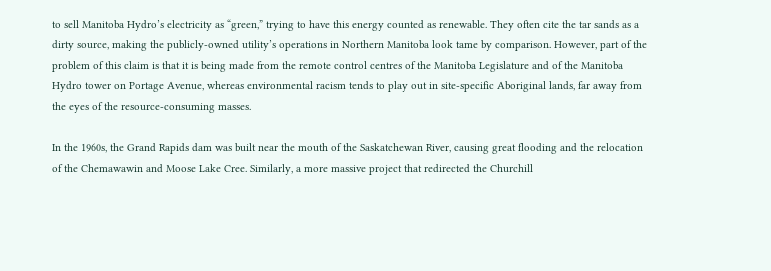to sell Manitoba Hydro’s electricity as “green,” trying to have this energy counted as renewable. They often cite the tar sands as a dirty source, making the publicly-owned utility’s operations in Northern Manitoba look tame by comparison. However, part of the problem of this claim is that it is being made from the remote control centres of the Manitoba Legislature and of the Manitoba Hydro tower on Portage Avenue, whereas environmental racism tends to play out in site-specific Aboriginal lands, far away from the eyes of the resource-consuming masses.

In the 1960s, the Grand Rapids dam was built near the mouth of the Saskatchewan River, causing great flooding and the relocation of the Chemawawin and Moose Lake Cree. Similarly, a more massive project that redirected the Churchill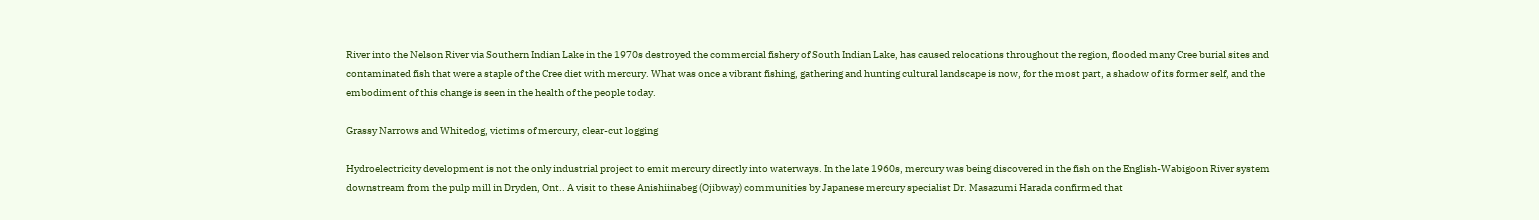River into the Nelson River via Southern Indian Lake in the 1970s destroyed the commercial fishery of South Indian Lake, has caused relocations throughout the region, flooded many Cree burial sites and contaminated fish that were a staple of the Cree diet with mercury. What was once a vibrant fishing, gathering and hunting cultural landscape is now, for the most part, a shadow of its former self, and the embodiment of this change is seen in the health of the people today.

Grassy Narrows and Whitedog, victims of mercury, clear-cut logging

Hydroelectricity development is not the only industrial project to emit mercury directly into waterways. In the late 1960s, mercury was being discovered in the fish on the English-Wabigoon River system downstream from the pulp mill in Dryden, Ont.. A visit to these Anishiinabeg (Ojibway) communities by Japanese mercury specialist Dr. Masazumi Harada confirmed that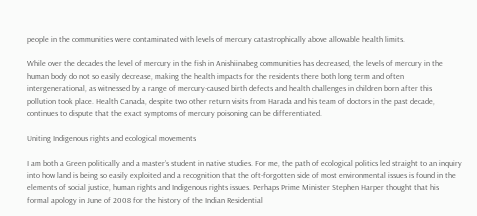people in the communities were contaminated with levels of mercury catastrophically above allowable health limits.

While over the decades the level of mercury in the fish in Anishiinabeg communities has decreased, the levels of mercury in the human body do not so easily decrease, making the health impacts for the residents there both long term and often intergenerational, as witnessed by a range of mercury-caused birth defects and health challenges in children born after this pollution took place. Health Canada, despite two other return visits from Harada and his team of doctors in the past decade, continues to dispute that the exact symptoms of mercury poisoning can be differentiated.

Uniting Indigenous rights and ecological movements

I am both a Green politically and a master’s student in native studies. For me, the path of ecological politics led straight to an inquiry into how land is being so easily exploited and a recognition that the oft-forgotten side of most environmental issues is found in the elements of social justice, human rights and Indigenous rights issues. Perhaps Prime Minister Stephen Harper thought that his formal apology in June of 2008 for the history of the Indian Residential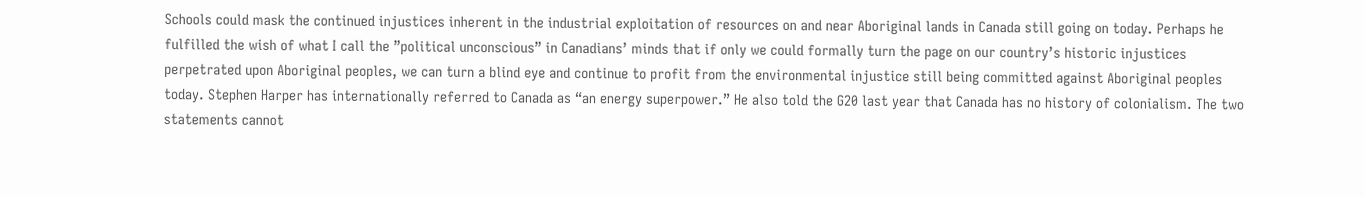Schools could mask the continued injustices inherent in the industrial exploitation of resources on and near Aboriginal lands in Canada still going on today. Perhaps he fulfilled the wish of what I call the ”political unconscious” in Canadians’ minds that if only we could formally turn the page on our country’s historic injustices perpetrated upon Aboriginal peoples, we can turn a blind eye and continue to profit from the environmental injustice still being committed against Aboriginal peoples today. Stephen Harper has internationally referred to Canada as “an energy superpower.” He also told the G20 last year that Canada has no history of colonialism. The two statements cannot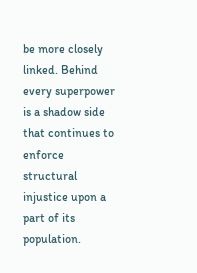be more closely linked. Behind every superpower is a shadow side that continues to enforce structural injustice upon a part of its population.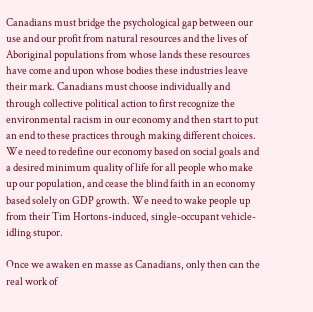Canadians must bridge the psychological gap between our use and our profit from natural resources and the lives of Aboriginal populations from whose lands these resources have come and upon whose bodies these industries leave their mark. Canadians must choose individually and through collective political action to first recognize the environmental racism in our economy and then start to put an end to these practices through making different choices. We need to redefine our economy based on social goals and a desired minimum quality of life for all people who make up our population, and cease the blind faith in an economy based solely on GDP growth. We need to wake people up from their Tim Hortons-induced, single-occupant vehicle-idling stupor.

Once we awaken en masse as Canadians, only then can the real work of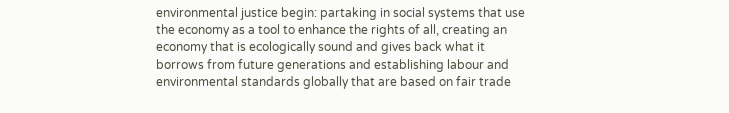environmental justice begin: partaking in social systems that use the economy as a tool to enhance the rights of all, creating an economy that is ecologically sound and gives back what it borrows from future generations and establishing labour and environmental standards globally that are based on fair trade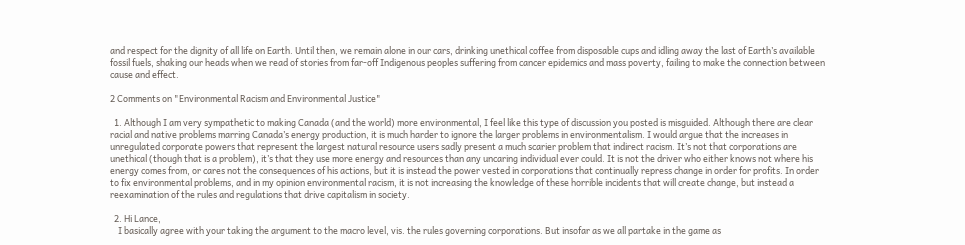and respect for the dignity of all life on Earth. Until then, we remain alone in our cars, drinking unethical coffee from disposable cups and idling away the last of Earth’s available fossil fuels, shaking our heads when we read of stories from far-off Indigenous peoples suffering from cancer epidemics and mass poverty, failing to make the connection between cause and effect.

2 Comments on "Environmental Racism and Environmental Justice"

  1. Although I am very sympathetic to making Canada (and the world) more environmental, I feel like this type of discussion you posted is misguided. Although there are clear racial and native problems marring Canada’s energy production, it is much harder to ignore the larger problems in environmentalism. I would argue that the increases in unregulated corporate powers that represent the largest natural resource users sadly present a much scarier problem that indirect racism. It’s not that corporations are unethical (though that is a problem), it’s that they use more energy and resources than any uncaring individual ever could. It is not the driver who either knows not where his energy comes from, or cares not the consequences of his actions, but it is instead the power vested in corporations that continually repress change in order for profits. In order to fix environmental problems, and in my opinion environmental racism, it is not increasing the knowledge of these horrible incidents that will create change, but instead a reexamination of the rules and regulations that drive capitalism in society.

  2. Hi Lance,
    I basically agree with your taking the argument to the macro level, vis. the rules governing corporations. But insofar as we all partake in the game as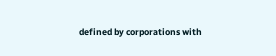defined by corporations with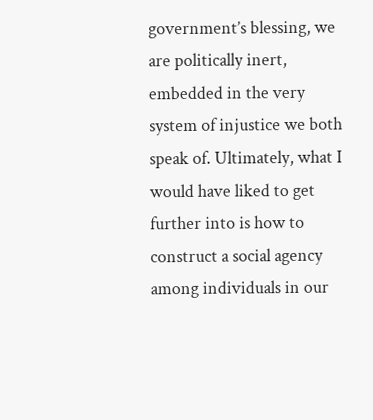government’s blessing, we are politically inert, embedded in the very system of injustice we both speak of. Ultimately, what I would have liked to get further into is how to construct a social agency among individuals in our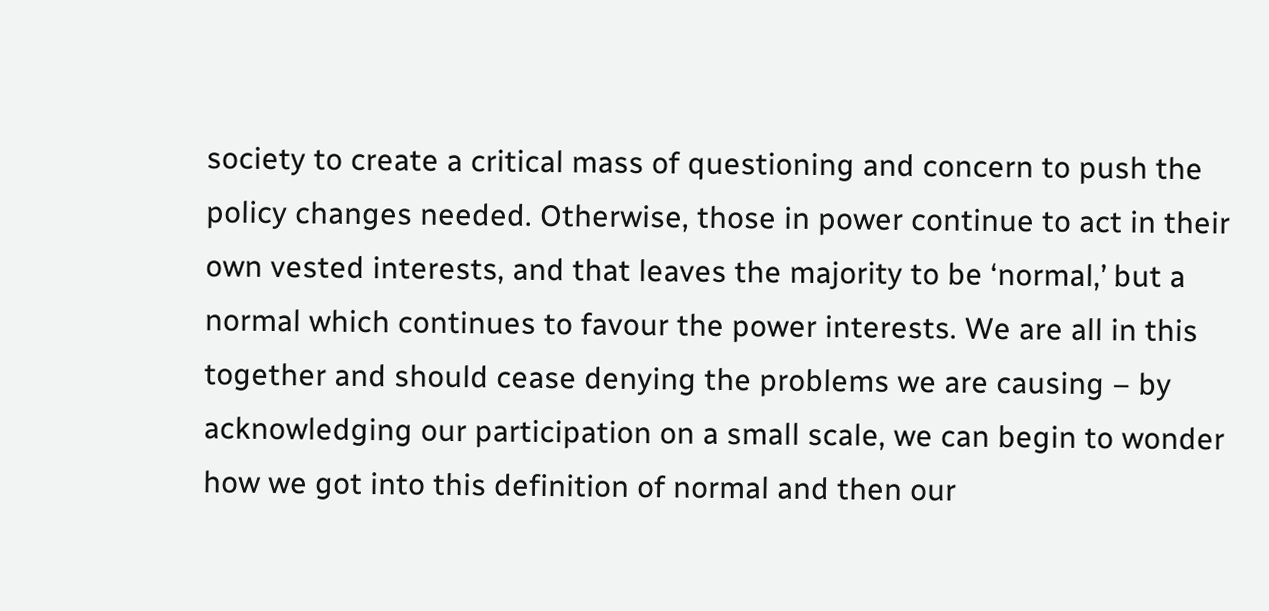society to create a critical mass of questioning and concern to push the policy changes needed. Otherwise, those in power continue to act in their own vested interests, and that leaves the majority to be ‘normal,’ but a normal which continues to favour the power interests. We are all in this together and should cease denying the problems we are causing – by acknowledging our participation on a small scale, we can begin to wonder how we got into this definition of normal and then our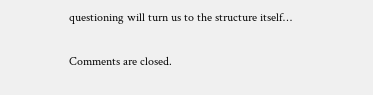questioning will turn us to the structure itself…

Comments are closed.